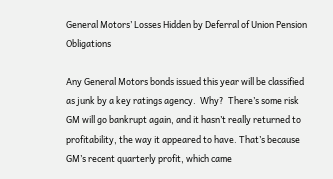General Motors’ Losses Hidden by Deferral of Union Pension Obligations

Any General Motors bonds issued this year will be classified as junk by a key ratings agency.  Why?  There’s some risk GM will go bankrupt again, and it hasn’t really returned to profitability, the way it appeared to have. That’s because GM’s recent quarterly profit, which came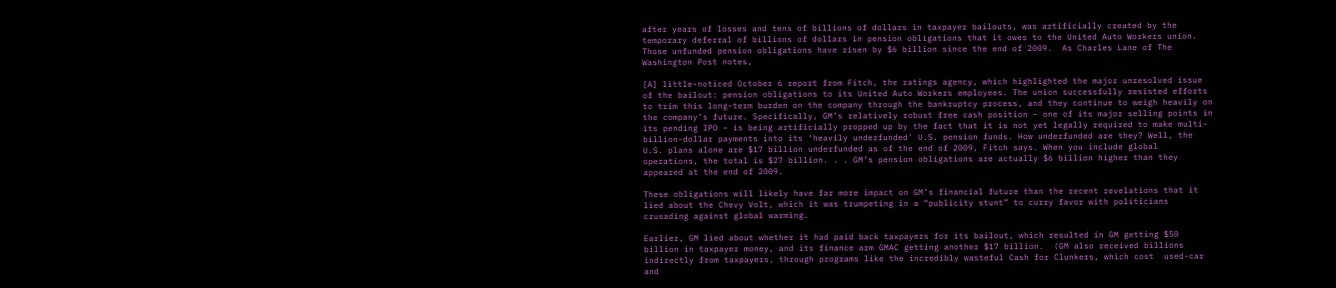after years of losses and tens of billions of dollars in taxpayer bailouts, was artificially created by the temporary deferral of billions of dollars in pension obligations that it owes to the United Auto Workers union.  Those unfunded pension obligations have risen by $6 billion since the end of 2009.  As Charles Lane of The Washington Post notes,

[A] little-noticed October 6 report from Fitch, the ratings agency, which highlighted the major unresolved issue of the bailout: pension obligations to its United Auto Workers employees. The union successfully resisted efforts to trim this long-term burden on the company through the bankruptcy process, and they continue to weigh heavily on the company’s future. Specifically, GM’s relatively robust free cash position – one of its major selling points in its pending IPO – is being artificially propped up by the fact that it is not yet legally required to make multi-billion-dollar payments into its ‘heavily underfunded’ U.S. pension funds. How underfunded are they? Well, the U.S. plans alone are $17 billion underfunded as of the end of 2009, Fitch says. When you include global operations, the total is $27 billion. . . GM’s pension obligations are actually $6 billion higher than they appeared at the end of 2009.

These obligations will likely have far more impact on GM’s financial future than the recent revelations that it lied about the Chevy Volt, which it was trumpeting in a “publicity stunt” to curry favor with politicians crusading against global warming.

Earlier, GM lied about whether it had paid back taxpayers for its bailout, which resulted in GM getting $50 billion in taxpayer money, and its finance arm GMAC getting another $17 billion.  (GM also received billions indirectly from taxpayers, through programs like the incredibly wasteful Cash for Clunkers, which cost  used-car and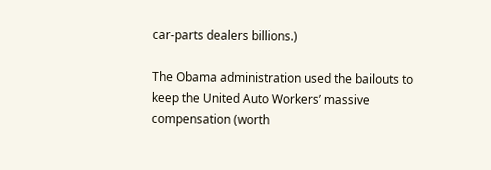car-parts dealers billions.)

The Obama administration used the bailouts to keep the United Auto Workers’ massive compensation (worth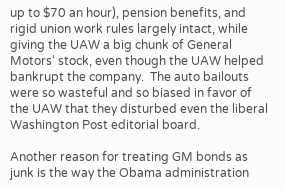up to $70 an hour), pension benefits, and rigid union work rules largely intact, while giving the UAW a big chunk of General Motors‘ stock, even though the UAW helped bankrupt the company.  The auto bailouts were so wasteful and so biased in favor of the UAW that they disturbed even the liberal Washington Post editorial board.

Another reason for treating GM bonds as junk is the way the Obama administration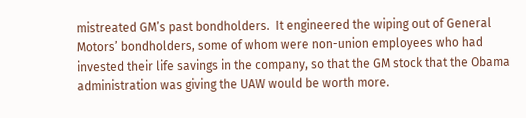mistreated GM’s past bondholders.  It engineered the wiping out of General Motors’ bondholders, some of whom were non-union employees who had invested their life savings in the company, so that the GM stock that the Obama administration was giving the UAW would be worth more.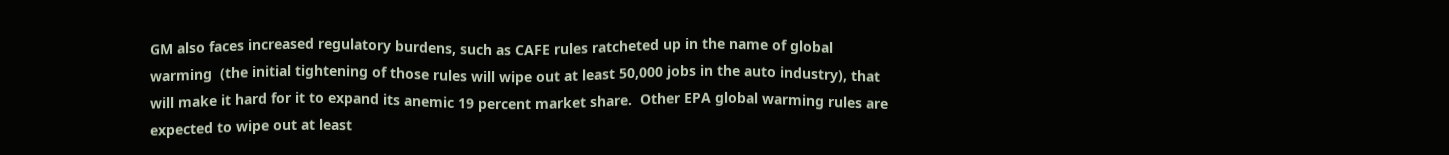GM also faces increased regulatory burdens, such as CAFE rules ratcheted up in the name of global warming  (the initial tightening of those rules will wipe out at least 50,000 jobs in the auto industry), that will make it hard for it to expand its anemic 19 percent market share.  Other EPA global warming rules are expected to wipe out at least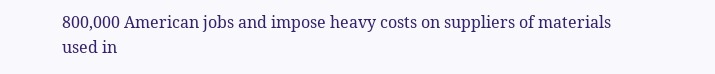800,000 American jobs and impose heavy costs on suppliers of materials used in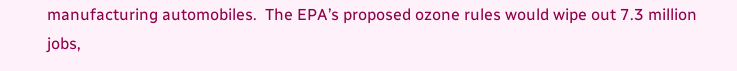manufacturing automobiles.  The EPA’s proposed ozone rules would wipe out 7.3 million jobs,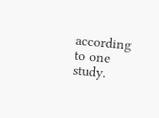according to one study.